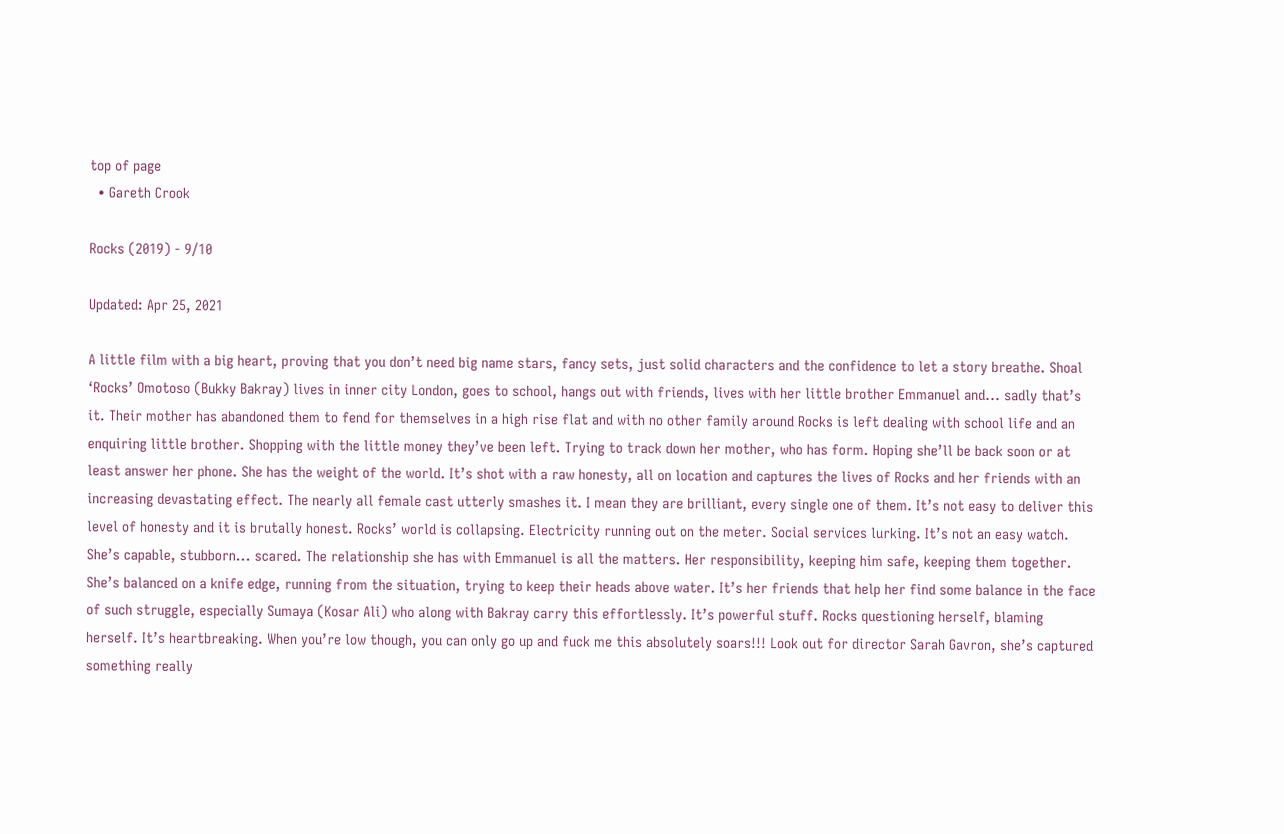top of page
  • Gareth Crook

Rocks (2019) - 9/10

Updated: Apr 25, 2021

A little film with a big heart, proving that you don’t need big name stars, fancy sets, just solid characters and the confidence to let a story breathe. Shoal ‘Rocks’ Omotoso (Bukky Bakray) lives in inner city London, goes to school, hangs out with friends, lives with her little brother Emmanuel and... sadly that’s it. Their mother has abandoned them to fend for themselves in a high rise flat and with no other family around Rocks is left dealing with school life and an enquiring little brother. Shopping with the little money they’ve been left. Trying to track down her mother, who has form. Hoping she’ll be back soon or at least answer her phone. She has the weight of the world. It’s shot with a raw honesty, all on location and captures the lives of Rocks and her friends with an increasing devastating effect. The nearly all female cast utterly smashes it. I mean they are brilliant, every single one of them. It’s not easy to deliver this level of honesty and it is brutally honest. Rocks’ world is collapsing. Electricity running out on the meter. Social services lurking. It’s not an easy watch. She’s capable, stubborn... scared. The relationship she has with Emmanuel is all the matters. Her responsibility, keeping him safe, keeping them together. She’s balanced on a knife edge, running from the situation, trying to keep their heads above water. It’s her friends that help her find some balance in the face of such struggle, especially Sumaya (Kosar Ali) who along with Bakray carry this effortlessly. It’s powerful stuff. Rocks questioning herself, blaming herself. It’s heartbreaking. When you’re low though, you can only go up and fuck me this absolutely soars!!! Look out for director Sarah Gavron, she’s captured something really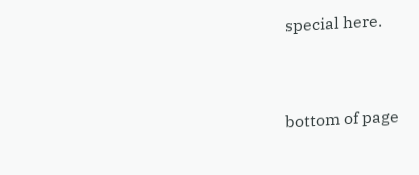special here.



bottom of page